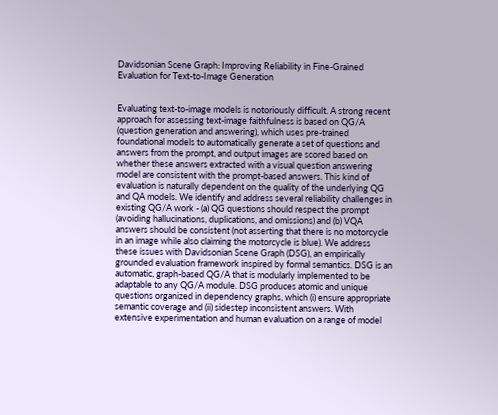Davidsonian Scene Graph: Improving Reliability in Fine-Grained Evaluation for Text-to-Image Generation


Evaluating text-to-image models is notoriously difficult. A strong recent approach for assessing text-image faithfulness is based on QG/A (question generation and answering), which uses pre-trained foundational models to automatically generate a set of questions and answers from the prompt, and output images are scored based on whether these answers extracted with a visual question answering model are consistent with the prompt-based answers. This kind of evaluation is naturally dependent on the quality of the underlying QG and QA models. We identify and address several reliability challenges in existing QG/A work - (a) QG questions should respect the prompt (avoiding hallucinations, duplications, and omissions) and (b) VQA answers should be consistent (not asserting that there is no motorcycle in an image while also claiming the motorcycle is blue). We address these issues with Davidsonian Scene Graph (DSG), an empirically grounded evaluation framework inspired by formal semantics. DSG is an automatic, graph-based QG/A that is modularly implemented to be adaptable to any QG/A module. DSG produces atomic and unique questions organized in dependency graphs, which (i) ensure appropriate semantic coverage and (ii) sidestep inconsistent answers. With extensive experimentation and human evaluation on a range of model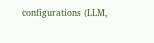configurations (LLM,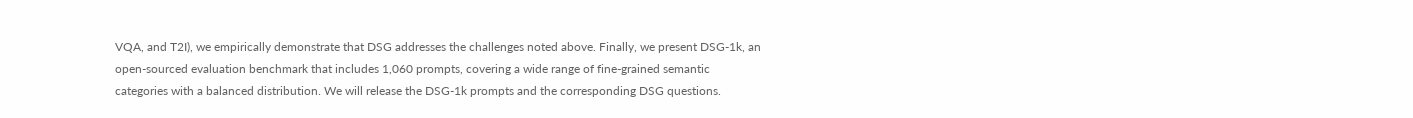VQA, and T2I), we empirically demonstrate that DSG addresses the challenges noted above. Finally, we present DSG-1k, an open-sourced evaluation benchmark that includes 1,060 prompts, covering a wide range of fine-grained semantic categories with a balanced distribution. We will release the DSG-1k prompts and the corresponding DSG questions.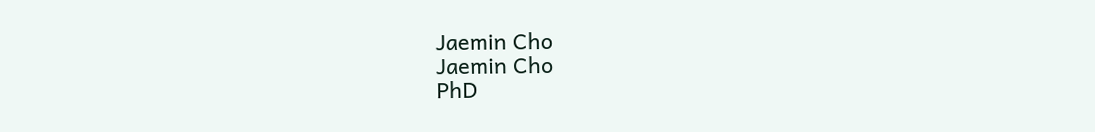Jaemin Cho
Jaemin Cho
PhD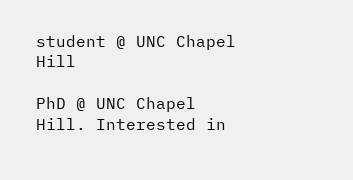student @ UNC Chapel Hill

PhD @ UNC Chapel Hill. Interested in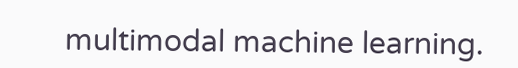multimodal machine learning.